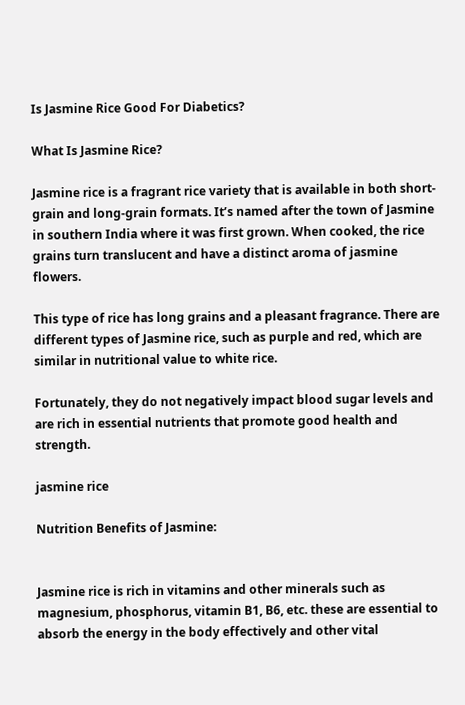Is Jasmine Rice Good For Diabetics?

What Is Jasmine Rice?

Jasmine rice is a fragrant rice variety that is available in both short-grain and long-grain formats. It’s named after the town of Jasmine in southern India where it was first grown. When cooked, the rice grains turn translucent and have a distinct aroma of jasmine flowers.

This type of rice has long grains and a pleasant fragrance. There are different types of Jasmine rice, such as purple and red, which are similar in nutritional value to white rice.

Fortunately, they do not negatively impact blood sugar levels and are rich in essential nutrients that promote good health and strength.

jasmine rice

Nutrition Benefits of Jasmine:


Jasmine rice is rich in vitamins and other minerals such as magnesium, phosphorus, vitamin B1, B6, etc. these are essential to absorb the energy in the body effectively and other vital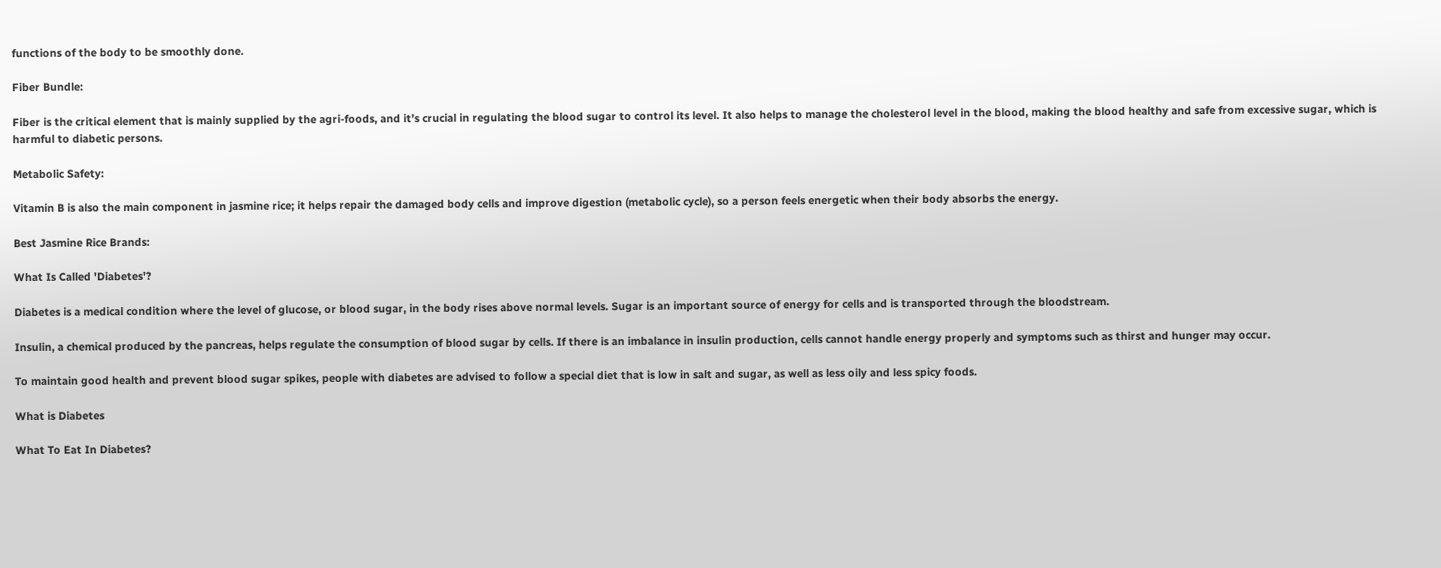functions of the body to be smoothly done.

Fiber Bundle:

Fiber is the critical element that is mainly supplied by the agri-foods, and it’s crucial in regulating the blood sugar to control its level. It also helps to manage the cholesterol level in the blood, making the blood healthy and safe from excessive sugar, which is harmful to diabetic persons.

Metabolic Safety:

Vitamin B is also the main component in jasmine rice; it helps repair the damaged body cells and improve digestion (metabolic cycle), so a person feels energetic when their body absorbs the energy.

Best Jasmine Rice Brands:

What Is Called 'Diabetes'?

Diabetes is a medical condition where the level of glucose, or blood sugar, in the body rises above normal levels. Sugar is an important source of energy for cells and is transported through the bloodstream.

Insulin, a chemical produced by the pancreas, helps regulate the consumption of blood sugar by cells. If there is an imbalance in insulin production, cells cannot handle energy properly and symptoms such as thirst and hunger may occur.

To maintain good health and prevent blood sugar spikes, people with diabetes are advised to follow a special diet that is low in salt and sugar, as well as less oily and less spicy foods.

What is Diabetes

What To Eat In Diabetes?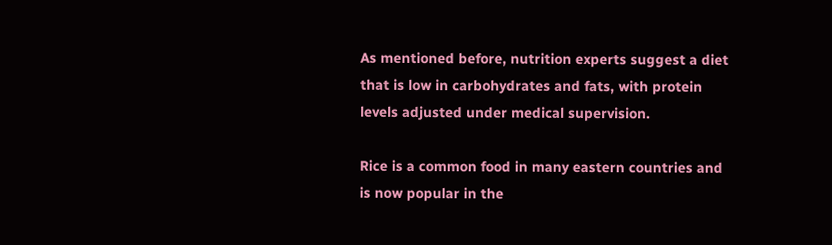As mentioned before, nutrition experts suggest a diet that is low in carbohydrates and fats, with protein levels adjusted under medical supervision.

Rice is a common food in many eastern countries and is now popular in the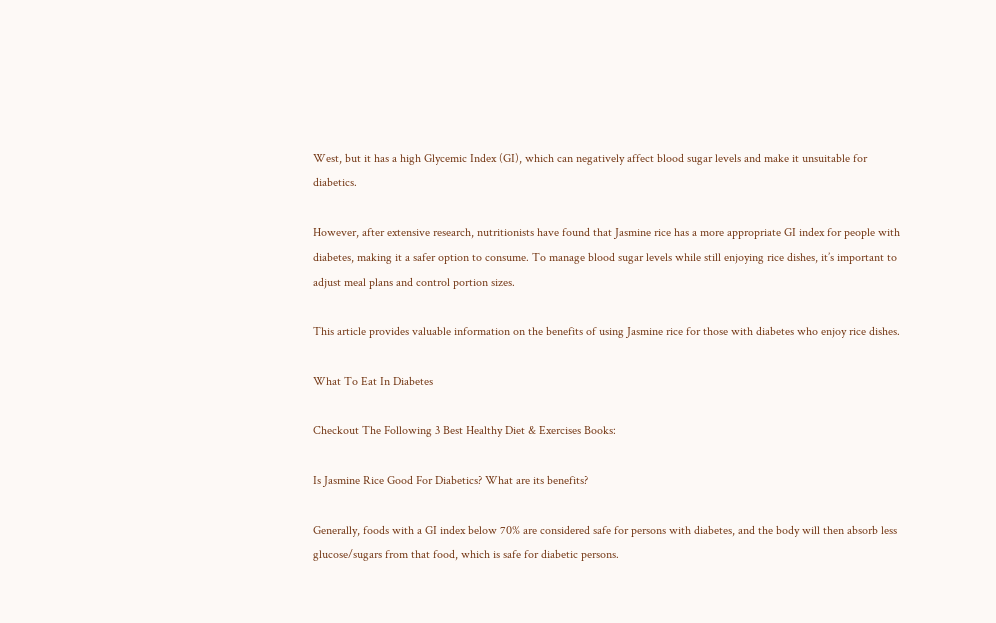West, but it has a high Glycemic Index (GI), which can negatively affect blood sugar levels and make it unsuitable for diabetics.

However, after extensive research, nutritionists have found that Jasmine rice has a more appropriate GI index for people with diabetes, making it a safer option to consume. To manage blood sugar levels while still enjoying rice dishes, it’s important to adjust meal plans and control portion sizes.

This article provides valuable information on the benefits of using Jasmine rice for those with diabetes who enjoy rice dishes.

What To Eat In Diabetes

Checkout The Following 3 Best Healthy Diet & Exercises Books:

Is Jasmine Rice Good For Diabetics? What are its benefits?

Generally, foods with a GI index below 70% are considered safe for persons with diabetes, and the body will then absorb less glucose/sugars from that food, which is safe for diabetic persons.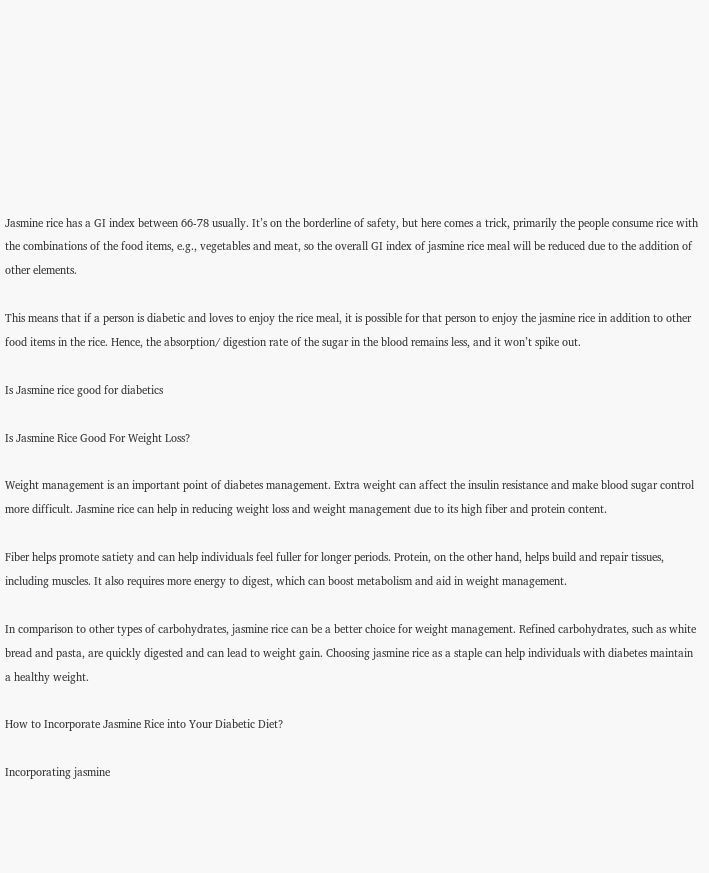Jasmine rice has a GI index between 66-78 usually. It’s on the borderline of safety, but here comes a trick, primarily the people consume rice with the combinations of the food items, e.g., vegetables and meat, so the overall GI index of jasmine rice meal will be reduced due to the addition of other elements.

This means that if a person is diabetic and loves to enjoy the rice meal, it is possible for that person to enjoy the jasmine rice in addition to other food items in the rice. Hence, the absorption/ digestion rate of the sugar in the blood remains less, and it won’t spike out.

Is Jasmine rice good for diabetics

Is Jasmine Rice Good For Weight Loss?

Weight management is an important point of diabetes management. Extra weight can affect the insulin resistance and make blood sugar control more difficult. Jasmine rice can help in reducing weight loss and weight management due to its high fiber and protein content.

Fiber helps promote satiety and can help individuals feel fuller for longer periods. Protein, on the other hand, helps build and repair tissues, including muscles. It also requires more energy to digest, which can boost metabolism and aid in weight management.

In comparison to other types of carbohydrates, jasmine rice can be a better choice for weight management. Refined carbohydrates, such as white bread and pasta, are quickly digested and can lead to weight gain. Choosing jasmine rice as a staple can help individuals with diabetes maintain a healthy weight.

How to Incorporate Jasmine Rice into Your Diabetic Diet?

Incorporating jasmine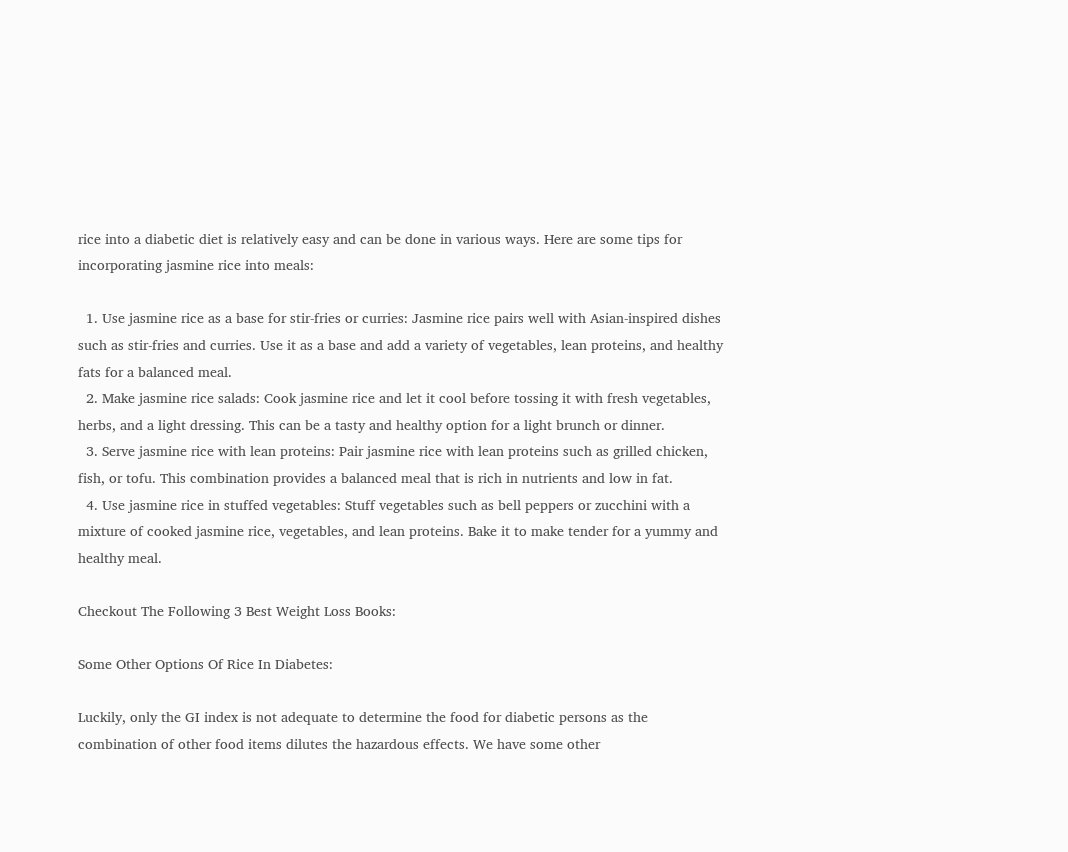rice into a diabetic diet is relatively easy and can be done in various ways. Here are some tips for incorporating jasmine rice into meals:

  1. Use jasmine rice as a base for stir-fries or curries: Jasmine rice pairs well with Asian-inspired dishes such as stir-fries and curries. Use it as a base and add a variety of vegetables, lean proteins, and healthy fats for a balanced meal.
  2. Make jasmine rice salads: Cook jasmine rice and let it cool before tossing it with fresh vegetables, herbs, and a light dressing. This can be a tasty and healthy option for a light brunch or dinner.
  3. Serve jasmine rice with lean proteins: Pair jasmine rice with lean proteins such as grilled chicken, fish, or tofu. This combination provides a balanced meal that is rich in nutrients and low in fat.
  4. Use jasmine rice in stuffed vegetables: Stuff vegetables such as bell peppers or zucchini with a mixture of cooked jasmine rice, vegetables, and lean proteins. Bake it to make tender for a yummy and healthy meal.

Checkout The Following 3 Best Weight Loss Books:

Some Other Options Of Rice In Diabetes:

Luckily, only the GI index is not adequate to determine the food for diabetic persons as the combination of other food items dilutes the hazardous effects. We have some other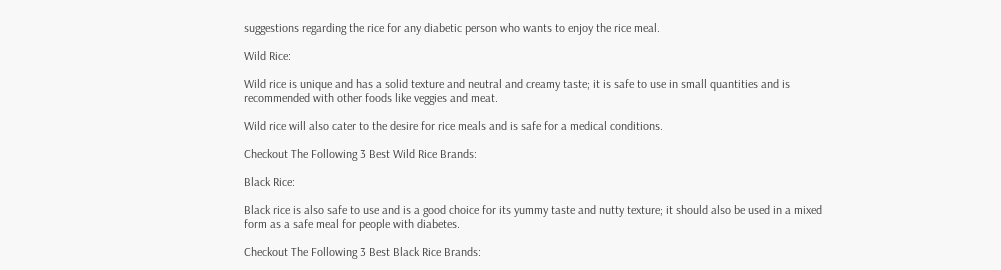suggestions regarding the rice for any diabetic person who wants to enjoy the rice meal.

Wild Rice:

Wild rice is unique and has a solid texture and neutral and creamy taste; it is safe to use in small quantities and is recommended with other foods like veggies and meat.

Wild rice will also cater to the desire for rice meals and is safe for a medical conditions.

Checkout The Following 3 Best Wild Rice Brands:

Black Rice:

Black rice is also safe to use and is a good choice for its yummy taste and nutty texture; it should also be used in a mixed form as a safe meal for people with diabetes.

Checkout The Following 3 Best Black Rice Brands: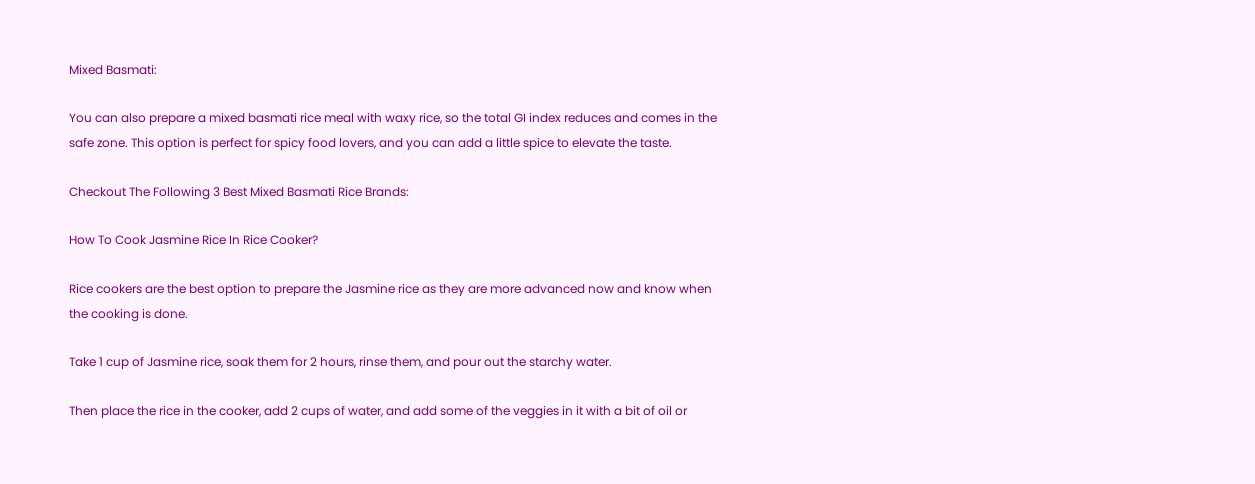Mixed Basmati:

You can also prepare a mixed basmati rice meal with waxy rice, so the total GI index reduces and comes in the safe zone. This option is perfect for spicy food lovers, and you can add a little spice to elevate the taste.

Checkout The Following 3 Best Mixed Basmati Rice Brands:

How To Cook Jasmine Rice In Rice Cooker?

Rice cookers are the best option to prepare the Jasmine rice as they are more advanced now and know when the cooking is done.

Take 1 cup of Jasmine rice, soak them for 2 hours, rinse them, and pour out the starchy water.

Then place the rice in the cooker, add 2 cups of water, and add some of the veggies in it with a bit of oil or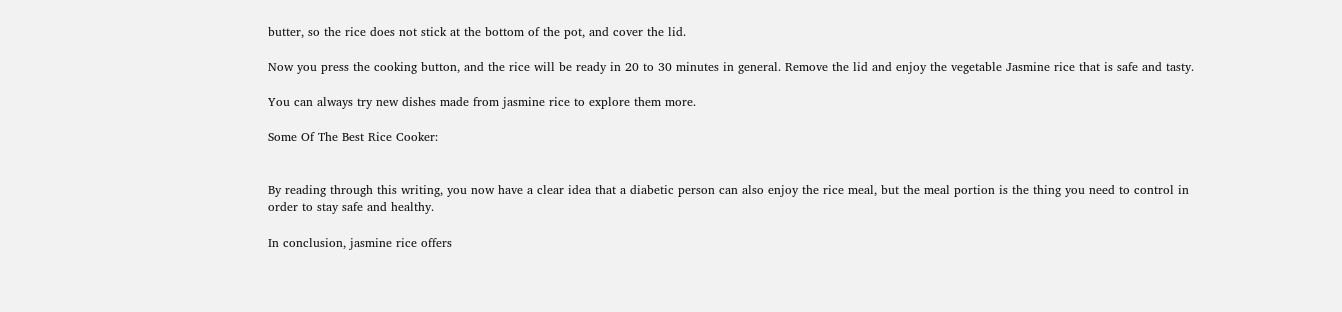butter, so the rice does not stick at the bottom of the pot, and cover the lid.

Now you press the cooking button, and the rice will be ready in 20 to 30 minutes in general. Remove the lid and enjoy the vegetable Jasmine rice that is safe and tasty.

You can always try new dishes made from jasmine rice to explore them more.

Some Of The Best Rice Cooker:


By reading through this writing, you now have a clear idea that a diabetic person can also enjoy the rice meal, but the meal portion is the thing you need to control in order to stay safe and healthy.

In conclusion, jasmine rice offers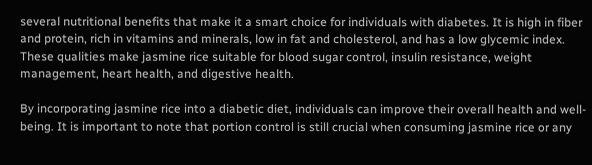several nutritional benefits that make it a smart choice for individuals with diabetes. It is high in fiber and protein, rich in vitamins and minerals, low in fat and cholesterol, and has a low glycemic index. These qualities make jasmine rice suitable for blood sugar control, insulin resistance, weight management, heart health, and digestive health.

By incorporating jasmine rice into a diabetic diet, individuals can improve their overall health and well-being. It is important to note that portion control is still crucial when consuming jasmine rice or any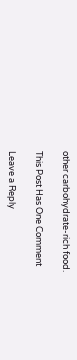other carbohydrate-rich food.

This Post Has One Comment

Leave a Reply